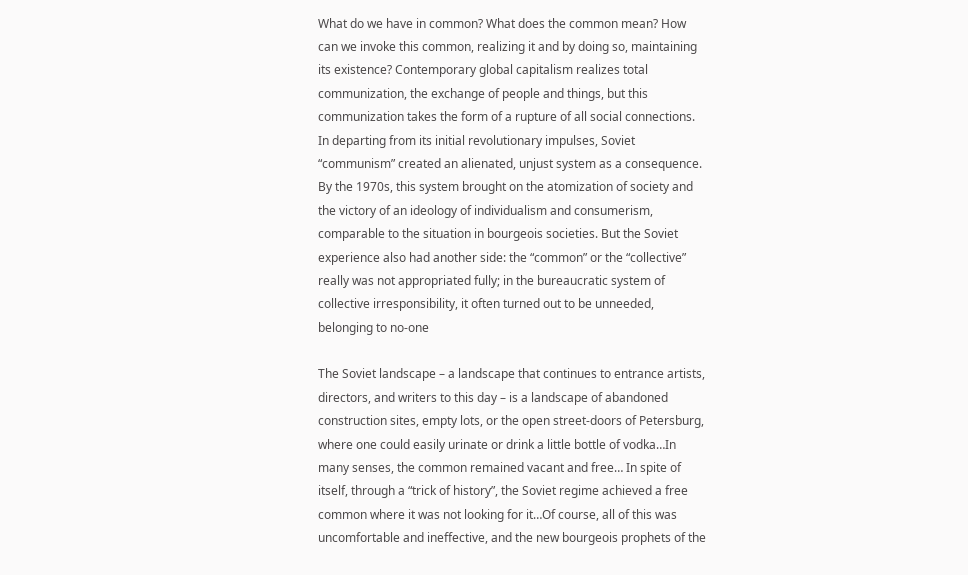What do we have in common? What does the common mean? How can we invoke this common, realizing it and by doing so, maintaining its existence? Contemporary global capitalism realizes total communization, the exchange of people and things, but this communization takes the form of a rupture of all social connections. In departing from its initial revolutionary impulses, Soviet “communism” created an alienated, unjust system as a consequence. By the 1970s, this system brought on the atomization of society and the victory of an ideology of individualism and consumerism, comparable to the situation in bourgeois societies. But the Soviet experience also had another side: the “common” or the “collective” really was not appropriated fully; in the bureaucratic system of collective irresponsibility, it often turned out to be unneeded, belonging to no-one

The Soviet landscape – a landscape that continues to entrance artists, directors, and writers to this day – is a landscape of abandoned construction sites, empty lots, or the open street-doors of Petersburg, where one could easily urinate or drink a little bottle of vodka…In many senses, the common remained vacant and free… In spite of itself, through a “trick of history”, the Soviet regime achieved a free common where it was not looking for it…Of course, all of this was uncomfortable and ineffective, and the new bourgeois prophets of the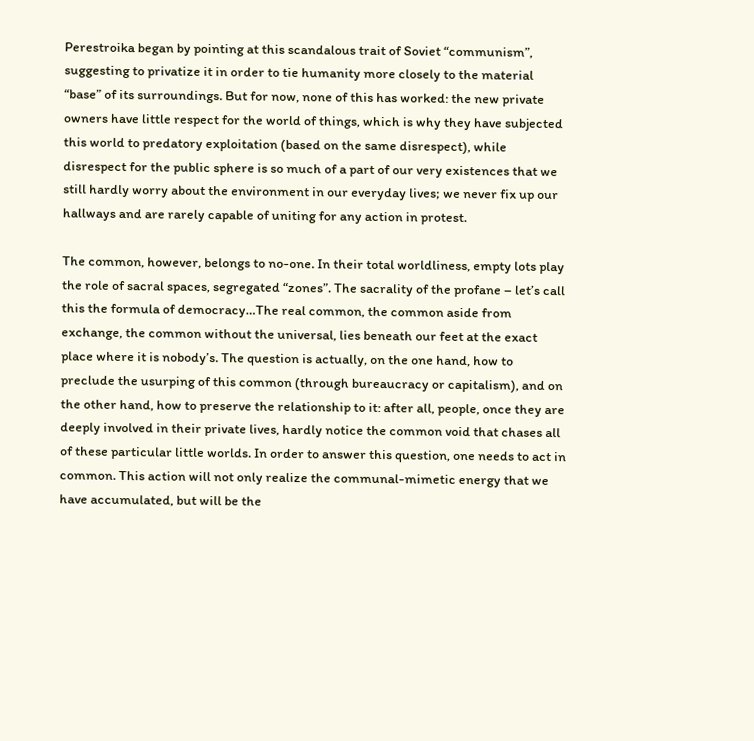Perestroika began by pointing at this scandalous trait of Soviet “communism”, suggesting to privatize it in order to tie humanity more closely to the material “base” of its surroundings. But for now, none of this has worked: the new private owners have little respect for the world of things, which is why they have subjected this world to predatory exploitation (based on the same disrespect), while disrespect for the public sphere is so much of a part of our very existences that we still hardly worry about the environment in our everyday lives; we never fix up our hallways and are rarely capable of uniting for any action in protest.

The common, however, belongs to no-one. In their total worldliness, empty lots play the role of sacral spaces, segregated “zones”. The sacrality of the profane – let’s call this the formula of democracy…The real common, the common aside from exchange, the common without the universal, lies beneath our feet at the exact place where it is nobody’s. The question is actually, on the one hand, how to preclude the usurping of this common (through bureaucracy or capitalism), and on the other hand, how to preserve the relationship to it: after all, people, once they are deeply involved in their private lives, hardly notice the common void that chases all of these particular little worlds. In order to answer this question, one needs to act in common. This action will not only realize the communal-mimetic energy that we have accumulated, but will be the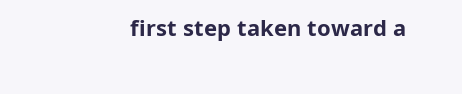first step taken toward a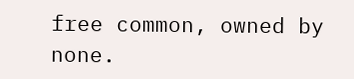free common, owned by none.